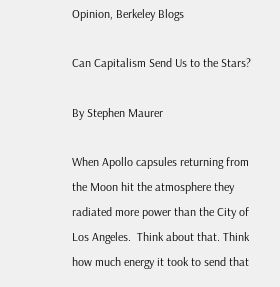Opinion, Berkeley Blogs

Can Capitalism Send Us to the Stars?

By Stephen Maurer

When Apollo capsules returning from the Moon hit the atmosphere they radiated more power than the City of Los Angeles.  Think about that. Think how much energy it took to send that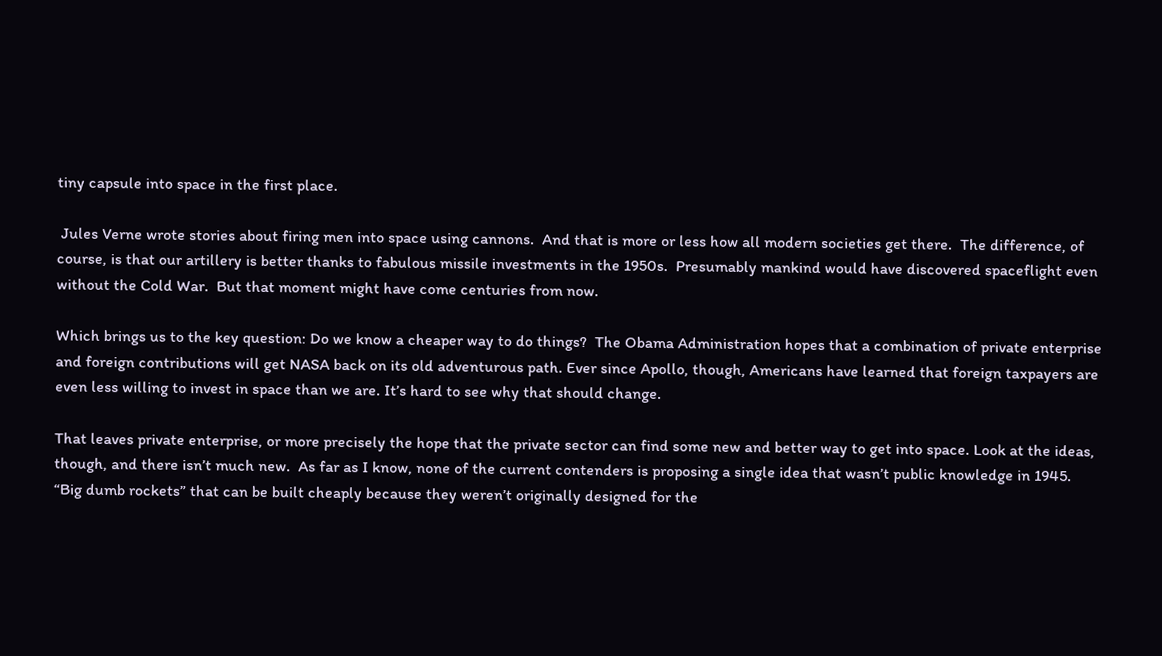tiny capsule into space in the first place.

 Jules Verne wrote stories about firing men into space using cannons.  And that is more or less how all modern societies get there.  The difference, of course, is that our artillery is better thanks to fabulous missile investments in the 1950s.  Presumably mankind would have discovered spaceflight even without the Cold War.  But that moment might have come centuries from now.

Which brings us to the key question: Do we know a cheaper way to do things?  The Obama Administration hopes that a combination of private enterprise and foreign contributions will get NASA back on its old adventurous path. Ever since Apollo, though, Americans have learned that foreign taxpayers are even less willing to invest in space than we are. It’s hard to see why that should change.

That leaves private enterprise, or more precisely the hope that the private sector can find some new and better way to get into space. Look at the ideas, though, and there isn’t much new.  As far as I know, none of the current contenders is proposing a single idea that wasn’t public knowledge in 1945.  “Big dumb rockets” that can be built cheaply because they weren’t originally designed for the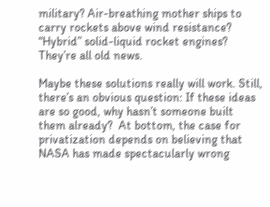military? Air-breathing mother ships to carry rockets above wind resistance?  “Hybrid” solid-liquid rocket engines? They’re all old news.

Maybe these solutions really will work. Still, there’s an obvious question: If these ideas are so good, why hasn’t someone built them already?  At bottom, the case for privatization depends on believing that NASA has made spectacularly wrong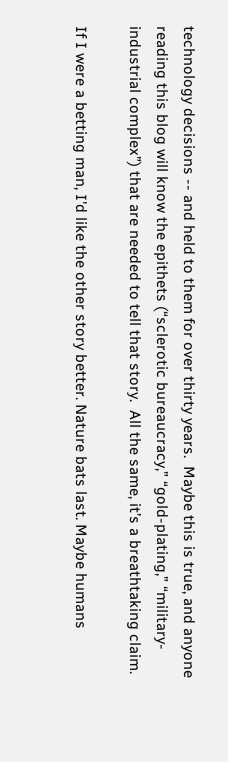technology decisions -- and held to them for over thirty years.  Maybe this is true, and anyone reading this blog will know the epithets (“sclerotic bureaucracy,” “gold-plating,” “military-industrial complex”) that are needed to tell that story.  All the same, it’s a breathtaking claim.

If I were a betting man, I'd like the other story better. Nature bats last. Maybe humans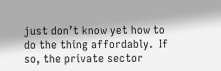just don’t know yet how to do the thing affordably.  If so, the private sector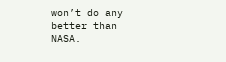won’t do any better than NASA.